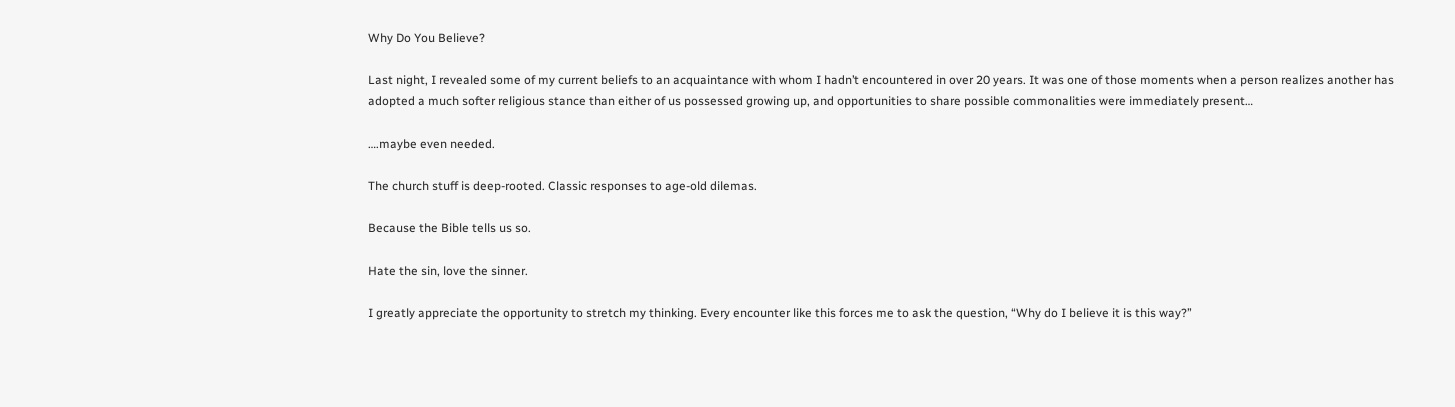Why Do You Believe?

Last night, I revealed some of my current beliefs to an acquaintance with whom I hadn’t encountered in over 20 years. It was one of those moments when a person realizes another has adopted a much softer religious stance than either of us possessed growing up, and opportunities to share possible commonalities were immediately present…

….maybe even needed.

The church stuff is deep-rooted. Classic responses to age-old dilemas.

Because the Bible tells us so.

Hate the sin, love the sinner.

I greatly appreciate the opportunity to stretch my thinking. Every encounter like this forces me to ask the question, “Why do I believe it is this way?”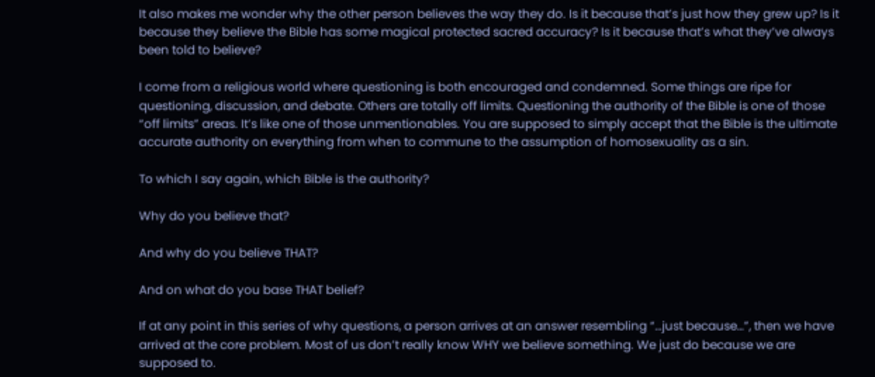It also makes me wonder why the other person believes the way they do. Is it because that’s just how they grew up? Is it because they believe the Bible has some magical protected sacred accuracy? Is it because that’s what they’ve always been told to believe?

I come from a religious world where questioning is both encouraged and condemned. Some things are ripe for questioning, discussion, and debate. Others are totally off limits. Questioning the authority of the Bible is one of those “off limits” areas. It’s like one of those unmentionables. You are supposed to simply accept that the Bible is the ultimate accurate authority on everything from when to commune to the assumption of homosexuality as a sin.

To which I say again, which Bible is the authority?

Why do you believe that?

And why do you believe THAT?

And on what do you base THAT belief?

If at any point in this series of why questions, a person arrives at an answer resembling “…just because…”, then we have arrived at the core problem. Most of us don’t really know WHY we believe something. We just do because we are supposed to.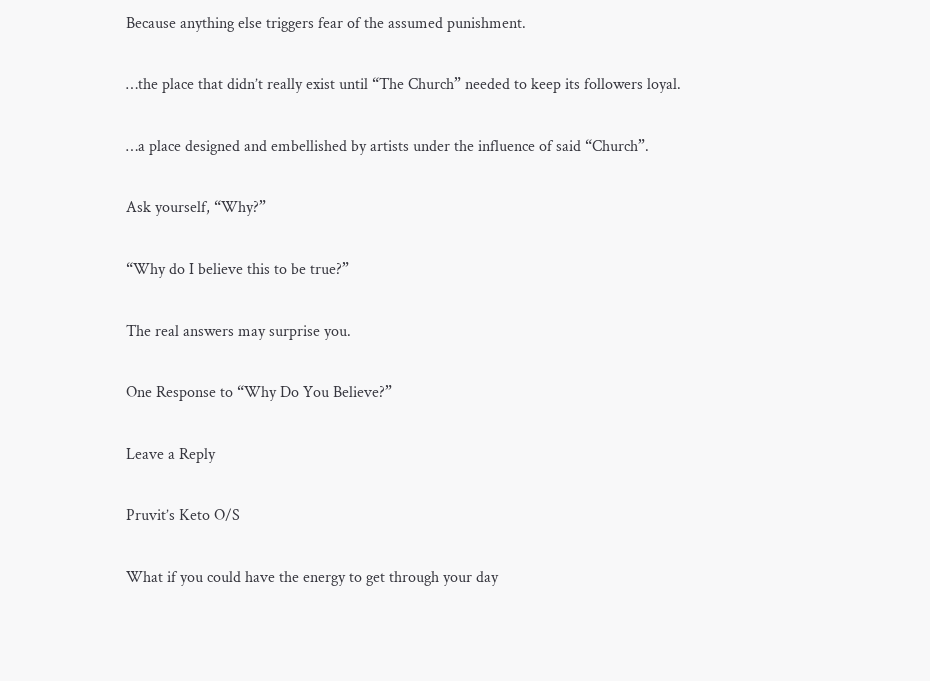Because anything else triggers fear of the assumed punishment.

…the place that didn’t really exist until “The Church” needed to keep its followers loyal.

…a place designed and embellished by artists under the influence of said “Church”.

Ask yourself, “Why?”

“Why do I believe this to be true?”

The real answers may surprise you.

One Response to “Why Do You Believe?”

Leave a Reply

Pruvit’s Keto O/S

What if you could have the energy to get through your day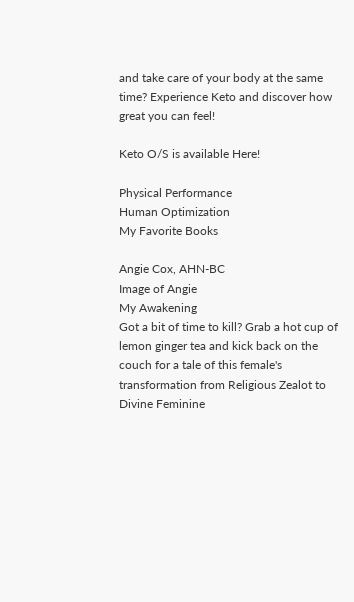and take care of your body at the same time? Experience Keto and discover how great you can feel!

Keto O/S is available Here!

Physical Performance
Human Optimization
My Favorite Books

Angie Cox, AHN-BC
Image of Angie
My Awakening
Got a bit of time to kill? Grab a hot cup of lemon ginger tea and kick back on the couch for a tale of this female's transformation from Religious Zealot to Divine Feminine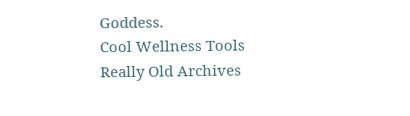Goddess.
Cool Wellness Tools
Really Old Archives